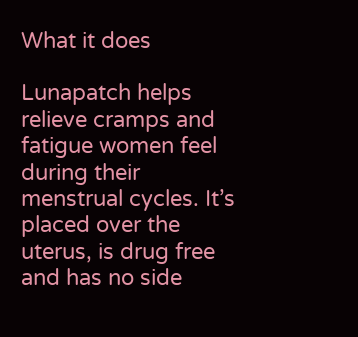What it does

Lunapatch helps relieve cramps and fatigue women feel during their menstrual cycles. It’s placed over the uterus, is drug free and has no side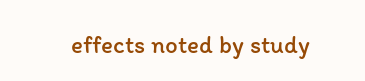effects noted by study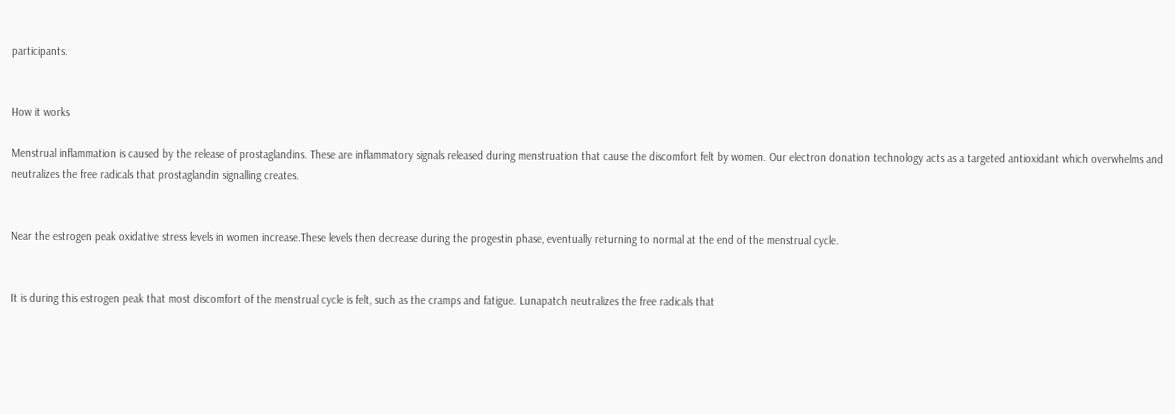participants.


How it works

Menstrual inflammation is caused by the release of prostaglandins. These are inflammatory signals released during menstruation that cause the discomfort felt by women. Our electron donation technology acts as a targeted antioxidant which overwhelms and neutralizes the free radicals that prostaglandin signalling creates.


Near the estrogen peak oxidative stress levels in women increase.These levels then decrease during the progestin phase, eventually returning to normal at the end of the menstrual cycle.


It is during this estrogen peak that most discomfort of the menstrual cycle is felt, such as the cramps and fatigue. Lunapatch neutralizes the free radicals that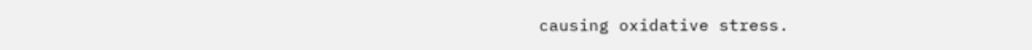causing oxidative stress.